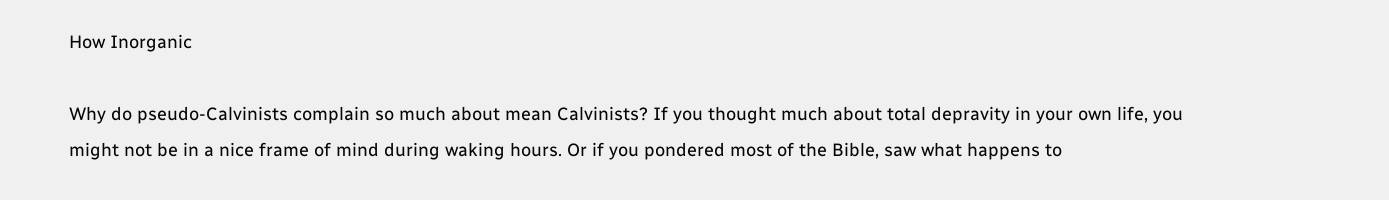How Inorganic

Why do pseudo-Calvinists complain so much about mean Calvinists? If you thought much about total depravity in your own life, you might not be in a nice frame of mind during waking hours. Or if you pondered most of the Bible, saw what happens to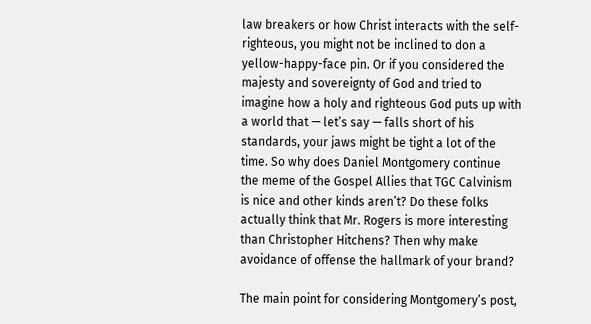law breakers or how Christ interacts with the self-righteous, you might not be inclined to don a yellow-happy-face pin. Or if you considered the majesty and sovereignty of God and tried to imagine how a holy and righteous God puts up with a world that — let’s say — falls short of his standards, your jaws might be tight a lot of the time. So why does Daniel Montgomery continue the meme of the Gospel Allies that TGC Calvinism is nice and other kinds aren’t? Do these folks actually think that Mr. Rogers is more interesting than Christopher Hitchens? Then why make avoidance of offense the hallmark of your brand?

The main point for considering Montgomery’s post,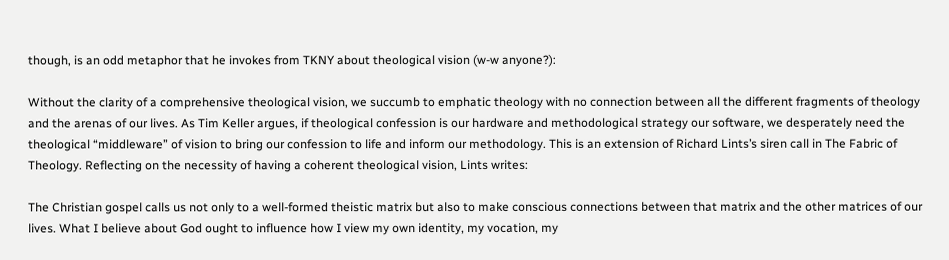though, is an odd metaphor that he invokes from TKNY about theological vision (w-w anyone?):

Without the clarity of a comprehensive theological vision, we succumb to emphatic theology with no connection between all the different fragments of theology and the arenas of our lives. As Tim Keller argues, if theological confession is our hardware and methodological strategy our software, we desperately need the theological “middleware” of vision to bring our confession to life and inform our methodology. This is an extension of Richard Lints’s siren call in The Fabric of Theology. Reflecting on the necessity of having a coherent theological vision, Lints writes:

The Christian gospel calls us not only to a well-formed theistic matrix but also to make conscious connections between that matrix and the other matrices of our lives. What I believe about God ought to influence how I view my own identity, my vocation, my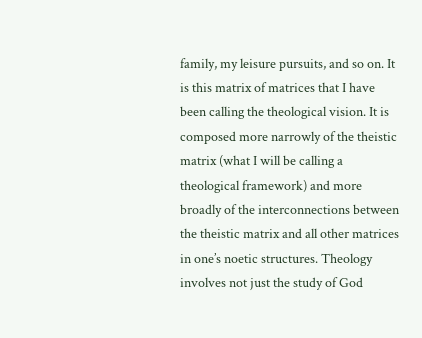family, my leisure pursuits, and so on. It is this matrix of matrices that I have been calling the theological vision. It is composed more narrowly of the theistic matrix (what I will be calling a theological framework) and more broadly of the interconnections between the theistic matrix and all other matrices in one’s noetic structures. Theology involves not just the study of God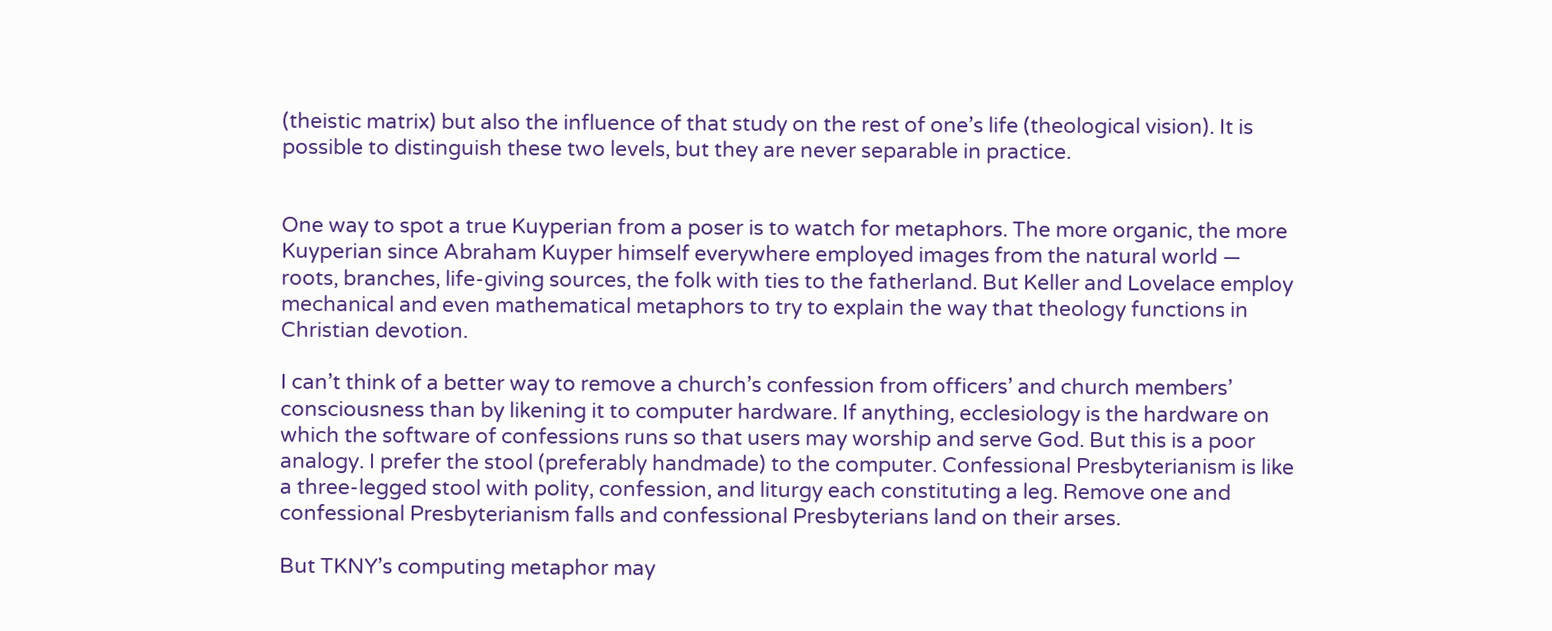(theistic matrix) but also the influence of that study on the rest of one’s life (theological vision). It is possible to distinguish these two levels, but they are never separable in practice.


One way to spot a true Kuyperian from a poser is to watch for metaphors. The more organic, the more Kuyperian since Abraham Kuyper himself everywhere employed images from the natural world — roots, branches, life-giving sources, the folk with ties to the fatherland. But Keller and Lovelace employ mechanical and even mathematical metaphors to try to explain the way that theology functions in Christian devotion.

I can’t think of a better way to remove a church’s confession from officers’ and church members’ consciousness than by likening it to computer hardware. If anything, ecclesiology is the hardware on which the software of confessions runs so that users may worship and serve God. But this is a poor analogy. I prefer the stool (preferably handmade) to the computer. Confessional Presbyterianism is like a three-legged stool with polity, confession, and liturgy each constituting a leg. Remove one and confessional Presbyterianism falls and confessional Presbyterians land on their arses.

But TKNY’s computing metaphor may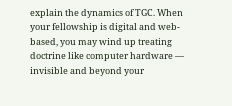explain the dynamics of TGC. When your fellowship is digital and web-based, you may wind up treating doctrine like computer hardware — invisible and beyond your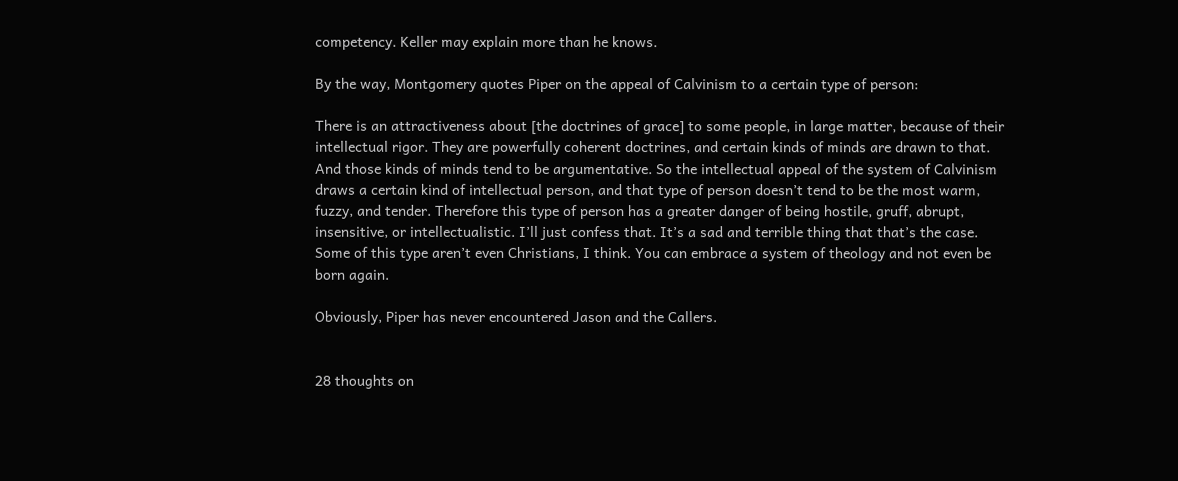competency. Keller may explain more than he knows.

By the way, Montgomery quotes Piper on the appeal of Calvinism to a certain type of person:

There is an attractiveness about [the doctrines of grace] to some people, in large matter, because of their intellectual rigor. They are powerfully coherent doctrines, and certain kinds of minds are drawn to that. And those kinds of minds tend to be argumentative. So the intellectual appeal of the system of Calvinism draws a certain kind of intellectual person, and that type of person doesn’t tend to be the most warm, fuzzy, and tender. Therefore this type of person has a greater danger of being hostile, gruff, abrupt, insensitive, or intellectualistic. I’ll just confess that. It’s a sad and terrible thing that that’s the case. Some of this type aren’t even Christians, I think. You can embrace a system of theology and not even be born again.

Obviously, Piper has never encountered Jason and the Callers.


28 thoughts on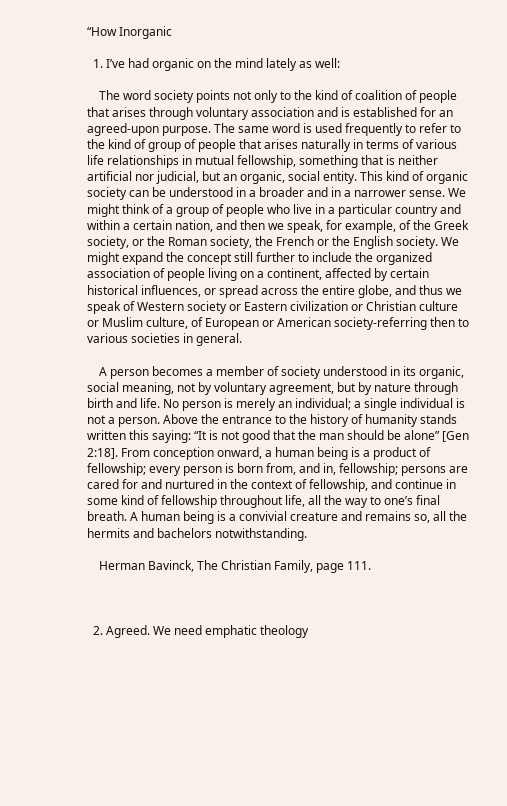“How Inorganic

  1. I’ve had organic on the mind lately as well:

    The word society points not only to the kind of coalition of people that arises through voluntary association and is established for an agreed-upon purpose. The same word is used frequently to refer to the kind of group of people that arises naturally in terms of various life relationships in mutual fellowship, something that is neither artificial nor judicial, but an organic, social entity. This kind of organic society can be understood in a broader and in a narrower sense. We might think of a group of people who live in a particular country and within a certain nation, and then we speak, for example, of the Greek society, or the Roman society, the French or the English society. We might expand the concept still further to include the organized association of people living on a continent, affected by certain historical influences, or spread across the entire globe, and thus we speak of Western society or Eastern civilization or Christian culture or Muslim culture, of European or American society-referring then to various societies in general.

    A person becomes a member of society understood in its organic, social meaning, not by voluntary agreement, but by nature through birth and life. No person is merely an individual; a single individual is not a person. Above the entrance to the history of humanity stands written this saying: “It is not good that the man should be alone” [Gen 2:18]. From conception onward, a human being is a product of fellowship; every person is born from, and in, fellowship; persons are cared for and nurtured in the context of fellowship, and continue in some kind of fellowship throughout life, all the way to one’s final breath. A human being is a convivial creature and remains so, all the hermits and bachelors notwithstanding.

    Herman Bavinck, The Christian Family, page 111.



  2. Agreed. We need emphatic theology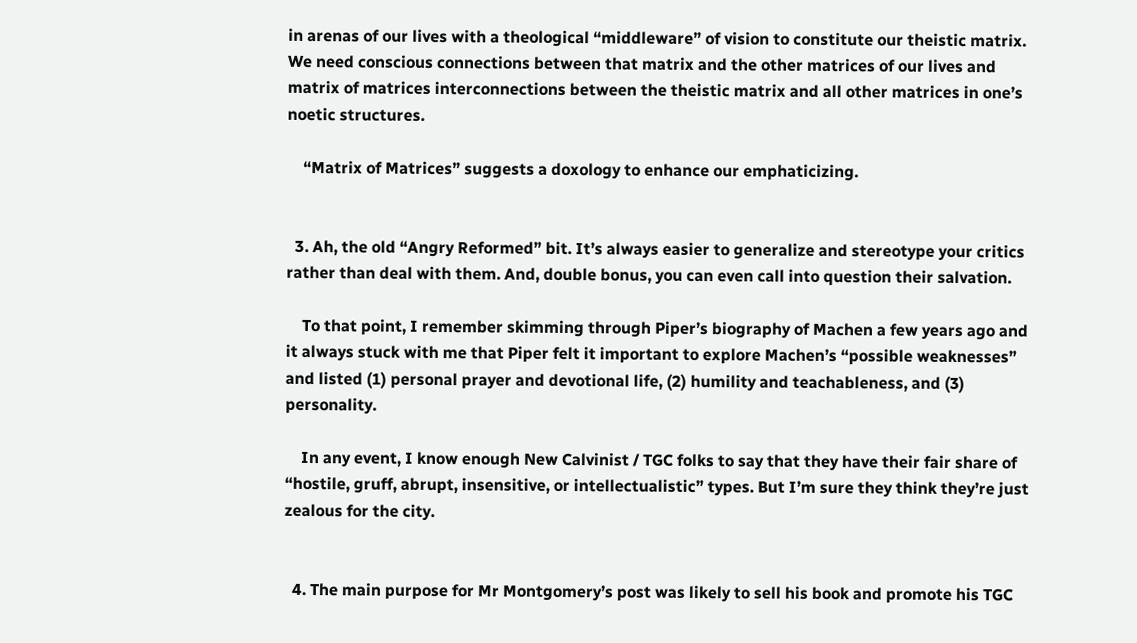in arenas of our lives with a theological “middleware” of vision to constitute our theistic matrix. We need conscious connections between that matrix and the other matrices of our lives and matrix of matrices interconnections between the theistic matrix and all other matrices in one’s noetic structures.

    “Matrix of Matrices” suggests a doxology to enhance our emphaticizing.


  3. Ah, the old “Angry Reformed” bit. It’s always easier to generalize and stereotype your critics rather than deal with them. And, double bonus, you can even call into question their salvation.

    To that point, I remember skimming through Piper’s biography of Machen a few years ago and it always stuck with me that Piper felt it important to explore Machen’s “possible weaknesses” and listed (1) personal prayer and devotional life, (2) humility and teachableness, and (3) personality.

    In any event, I know enough New Calvinist / TGC folks to say that they have their fair share of “hostile, gruff, abrupt, insensitive, or intellectualistic” types. But I’m sure they think they’re just zealous for the city.


  4. The main purpose for Mr Montgomery’s post was likely to sell his book and promote his TGC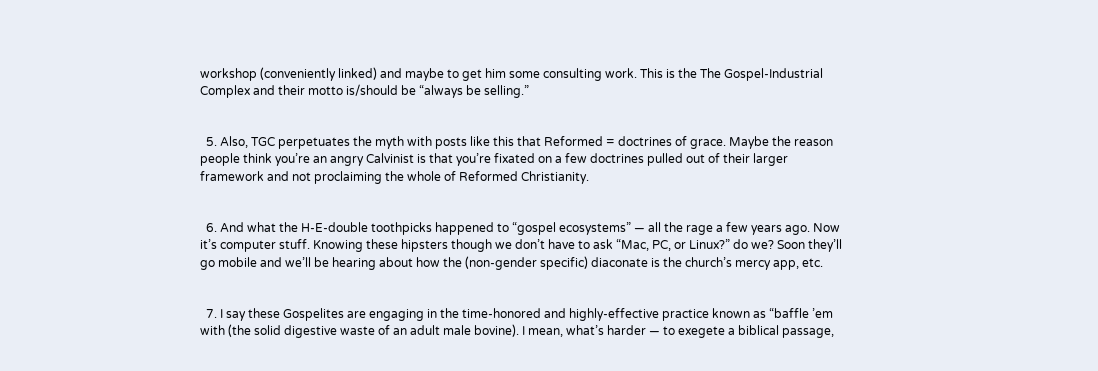workshop (conveniently linked) and maybe to get him some consulting work. This is the The Gospel-Industrial Complex and their motto is/should be “always be selling.”


  5. Also, TGC perpetuates the myth with posts like this that Reformed = doctrines of grace. Maybe the reason people think you’re an angry Calvinist is that you’re fixated on a few doctrines pulled out of their larger framework and not proclaiming the whole of Reformed Christianity.


  6. And what the H-E-double toothpicks happened to “gospel ecosystems” — all the rage a few years ago. Now it’s computer stuff. Knowing these hipsters though we don’t have to ask “Mac, PC, or Linux?” do we? Soon they’ll go mobile and we’ll be hearing about how the (non-gender specific) diaconate is the church’s mercy app, etc.


  7. I say these Gospelites are engaging in the time-honored and highly-effective practice known as “baffle ’em with (the solid digestive waste of an adult male bovine). I mean, what’s harder — to exegete a biblical passage,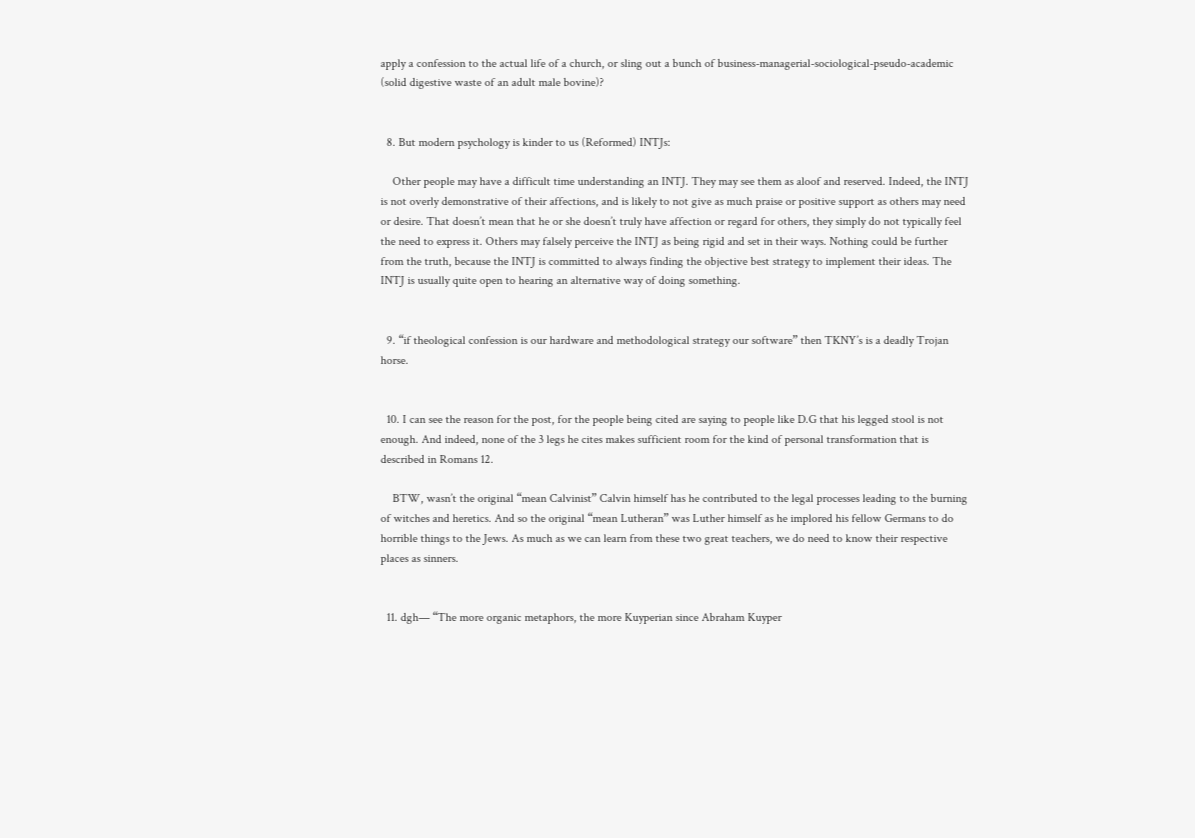apply a confession to the actual life of a church, or sling out a bunch of business-managerial-sociological-pseudo-academic (solid digestive waste of an adult male bovine)?


  8. But modern psychology is kinder to us (Reformed) INTJs:

    Other people may have a difficult time understanding an INTJ. They may see them as aloof and reserved. Indeed, the INTJ is not overly demonstrative of their affections, and is likely to not give as much praise or positive support as others may need or desire. That doesn’t mean that he or she doesn’t truly have affection or regard for others, they simply do not typically feel the need to express it. Others may falsely perceive the INTJ as being rigid and set in their ways. Nothing could be further from the truth, because the INTJ is committed to always finding the objective best strategy to implement their ideas. The INTJ is usually quite open to hearing an alternative way of doing something.


  9. “if theological confession is our hardware and methodological strategy our software” then TKNY’s is a deadly Trojan horse.


  10. I can see the reason for the post, for the people being cited are saying to people like D.G that his legged stool is not enough. And indeed, none of the 3 legs he cites makes sufficient room for the kind of personal transformation that is described in Romans 12.

    BTW, wasn’t the original “mean Calvinist” Calvin himself has he contributed to the legal processes leading to the burning of witches and heretics. And so the original “mean Lutheran” was Luther himself as he implored his fellow Germans to do horrible things to the Jews. As much as we can learn from these two great teachers, we do need to know their respective places as sinners.


  11. dgh— “The more organic metaphors, the more Kuyperian since Abraham Kuyper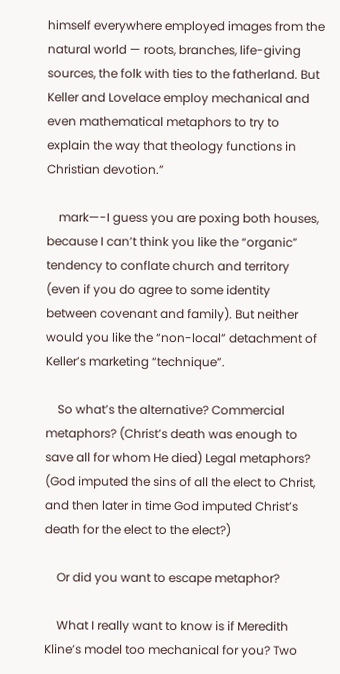himself everywhere employed images from the natural world — roots, branches, life-giving sources, the folk with ties to the fatherland. But Keller and Lovelace employ mechanical and even mathematical metaphors to try to explain the way that theology functions in Christian devotion.”

    mark—-I guess you are poxing both houses, because I can’t think you like the “organic” tendency to conflate church and territory (even if you do agree to some identity between covenant and family). But neither would you like the “non-local” detachment of Keller’s marketing “technique”.

    So what’s the alternative? Commercial metaphors? (Christ’s death was enough to save all for whom He died) Legal metaphors? (God imputed the sins of all the elect to Christ, and then later in time God imputed Christ’s death for the elect to the elect?)

    Or did you want to escape metaphor?

    What I really want to know is if Meredith Kline’s model too mechanical for you? Two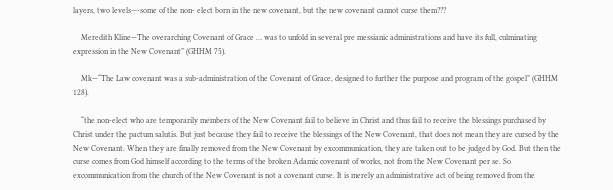layers, two levels—-some of the non- elect born in the new covenant, but the new covenant cannot curse them???

    Meredith Kline—The overarching Covenant of Grace … was to unfold in several pre messianic administrations and have its full, culminating expression in the New Covenant” (GHHM 75).

    Mk—“The Law covenant was a sub-administration of the Covenant of Grace, designed to further the purpose and program of the gospel” (GHHM 128).

    “the non-elect who are temporarily members of the New Covenant fail to believe in Christ and thus fail to receive the blessings purchased by Christ under the pactum salutis. But just because they fail to receive the blessings of the New Covenant, that does not mean they are cursed by the New Covenant. When they are finally removed from the New Covenant by excommunication, they are taken out to be judged by God. But then the curse comes from God himself according to the terms of the broken Adamic covenant of works, not from the New Covenant per se. So excommunication from the church of the New Covenant is not a covenant curse. It is merely an administrative act of being removed from the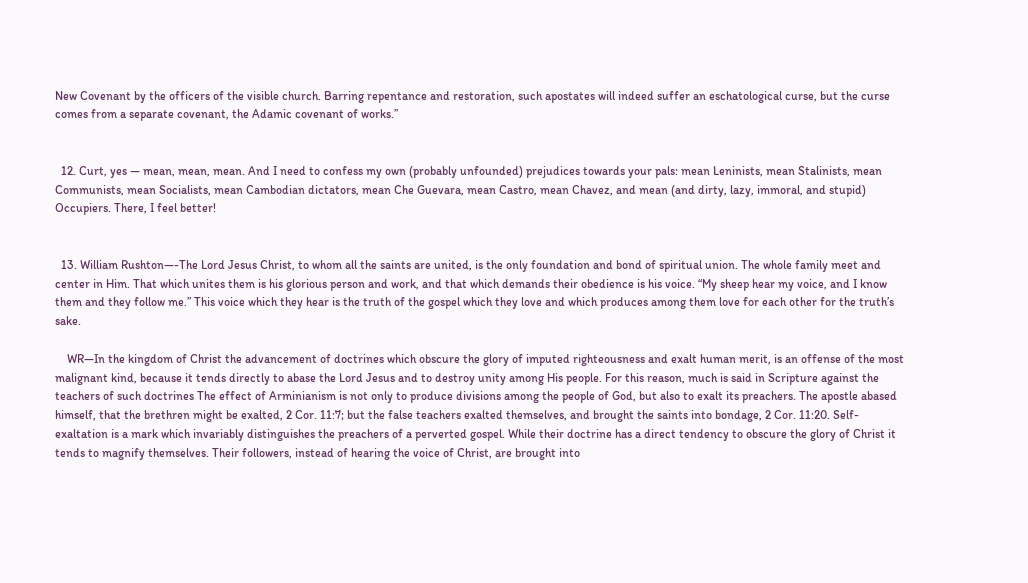New Covenant by the officers of the visible church. Barring repentance and restoration, such apostates will indeed suffer an eschatological curse, but the curse comes from a separate covenant, the Adamic covenant of works.”


  12. Curt, yes — mean, mean, mean. And I need to confess my own (probably unfounded) prejudices towards your pals: mean Leninists, mean Stalinists, mean Communists, mean Socialists, mean Cambodian dictators, mean Che Guevara, mean Castro, mean Chavez, and mean (and dirty, lazy, immoral, and stupid) Occupiers. There, I feel better!


  13. William Rushton—-The Lord Jesus Christ, to whom all the saints are united, is the only foundation and bond of spiritual union. The whole family meet and center in Him. That which unites them is his glorious person and work, and that which demands their obedience is his voice. “My sheep hear my voice, and I know them and they follow me.” This voice which they hear is the truth of the gospel which they love and which produces among them love for each other for the truth’s sake.

    WR—In the kingdom of Christ the advancement of doctrines which obscure the glory of imputed righteousness and exalt human merit, is an offense of the most malignant kind, because it tends directly to abase the Lord Jesus and to destroy unity among His people. For this reason, much is said in Scripture against the teachers of such doctrines The effect of Arminianism is not only to produce divisions among the people of God, but also to exalt its preachers. The apostle abased himself, that the brethren might be exalted, 2 Cor. 11:7; but the false teachers exalted themselves, and brought the saints into bondage, 2 Cor. 11:20. Self-exaltation is a mark which invariably distinguishes the preachers of a perverted gospel. While their doctrine has a direct tendency to obscure the glory of Christ it tends to magnify themselves. Their followers, instead of hearing the voice of Christ, are brought into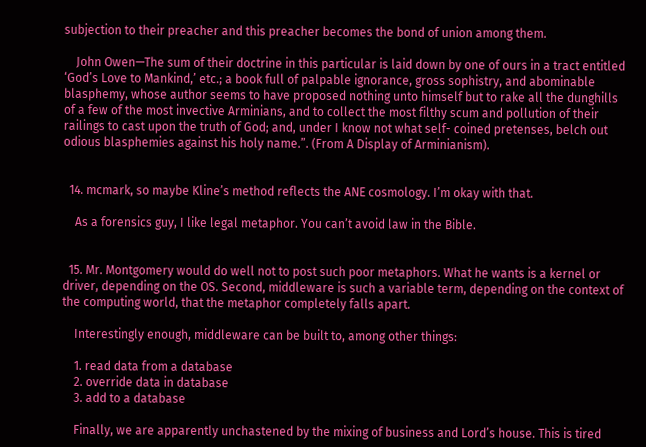subjection to their preacher and this preacher becomes the bond of union among them.

    John Owen—The sum of their doctrine in this particular is laid down by one of ours in a tract entitled ‘God’s Love to Mankind,’ etc.; a book full of palpable ignorance, gross sophistry, and abominable blasphemy, whose author seems to have proposed nothing unto himself but to rake all the dunghills of a few of the most invective Arminians, and to collect the most filthy scum and pollution of their railings to cast upon the truth of God; and, under I know not what self- coined pretenses, belch out odious blasphemies against his holy name.”. (From A Display of Arminianism).


  14. mcmark, so maybe Kline’s method reflects the ANE cosmology. I’m okay with that.

    As a forensics guy, I like legal metaphor. You can’t avoid law in the Bible.


  15. Mr. Montgomery would do well not to post such poor metaphors. What he wants is a kernel or driver, depending on the OS. Second, middleware is such a variable term, depending on the context of the computing world, that the metaphor completely falls apart.

    Interestingly enough, middleware can be built to, among other things:

    1. read data from a database
    2. override data in database
    3. add to a database

    Finally, we are apparently unchastened by the mixing of business and Lord’s house. This is tired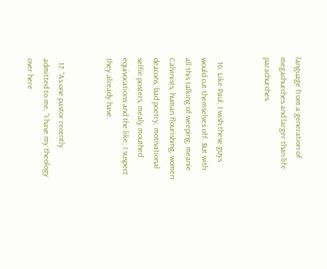language from a generation of megachurches and larger than life parachurches.


  16. Like Paul, I wish these guys would cut themselves off. But with all this talking of weeping, meanie Calvinists, human flourishing, women deacons, bad poetry, motivational selfie posters, mealy mouthed equivocations and the like; I suspect they already have.


  17. “As one pastor recently admitted to me, “I have my theology over here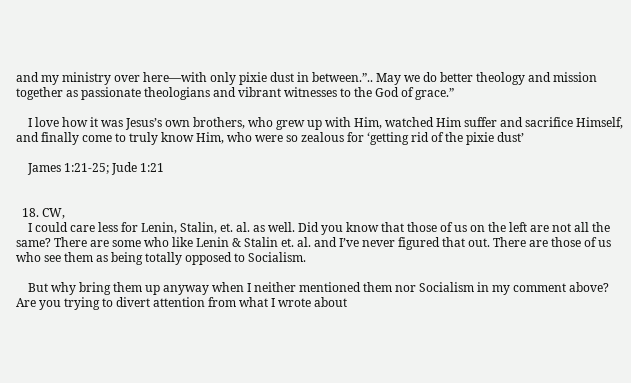and my ministry over here—with only pixie dust in between.”.. May we do better theology and mission together as passionate theologians and vibrant witnesses to the God of grace.”

    I love how it was Jesus’s own brothers, who grew up with Him, watched Him suffer and sacrifice Himself, and finally come to truly know Him, who were so zealous for ‘getting rid of the pixie dust’

    James 1:21-25; Jude 1:21


  18. CW,
    I could care less for Lenin, Stalin, et. al. as well. Did you know that those of us on the left are not all the same? There are some who like Lenin & Stalin et. al. and I’ve never figured that out. There are those of us who see them as being totally opposed to Socialism.

    But why bring them up anyway when I neither mentioned them nor Socialism in my comment above? Are you trying to divert attention from what I wrote about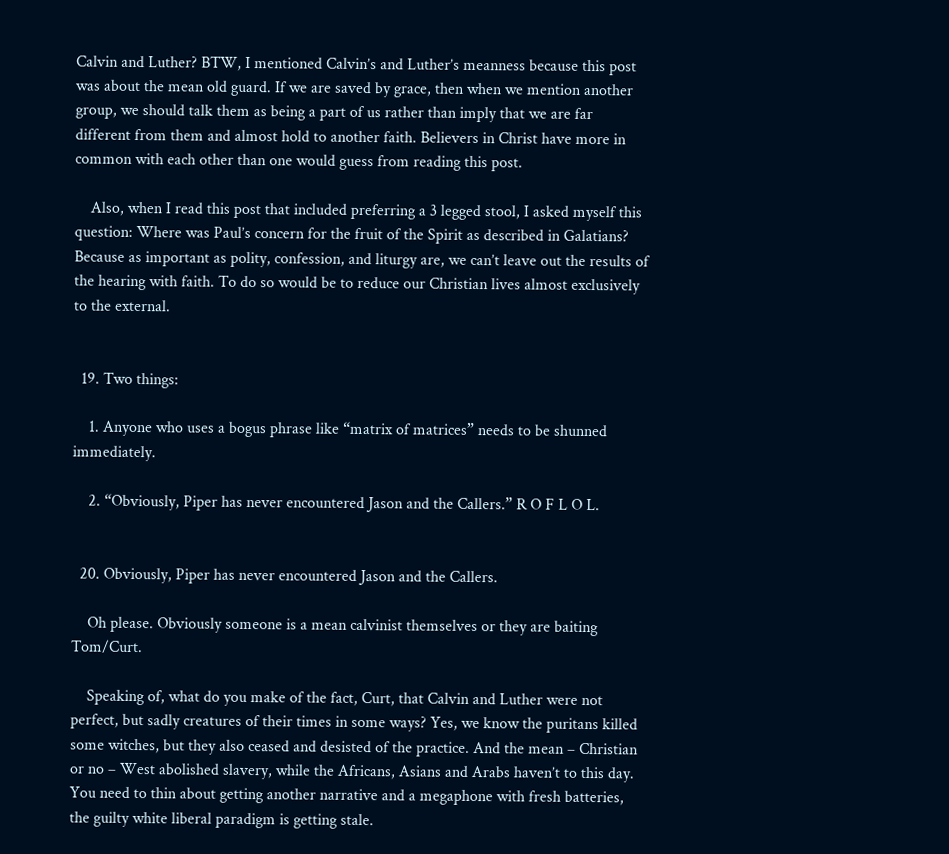Calvin and Luther? BTW, I mentioned Calvin’s and Luther’s meanness because this post was about the mean old guard. If we are saved by grace, then when we mention another group, we should talk them as being a part of us rather than imply that we are far different from them and almost hold to another faith. Believers in Christ have more in common with each other than one would guess from reading this post.

    Also, when I read this post that included preferring a 3 legged stool, I asked myself this question: Where was Paul’s concern for the fruit of the Spirit as described in Galatians? Because as important as polity, confession, and liturgy are, we can’t leave out the results of the hearing with faith. To do so would be to reduce our Christian lives almost exclusively to the external.


  19. Two things:

    1. Anyone who uses a bogus phrase like “matrix of matrices” needs to be shunned immediately.

    2. “Obviously, Piper has never encountered Jason and the Callers.” R O F L O L.


  20. Obviously, Piper has never encountered Jason and the Callers.

    Oh please. Obviously someone is a mean calvinist themselves or they are baiting Tom/Curt.

    Speaking of, what do you make of the fact, Curt, that Calvin and Luther were not perfect, but sadly creatures of their times in some ways? Yes, we know the puritans killed some witches, but they also ceased and desisted of the practice. And the mean – Christian or no – West abolished slavery, while the Africans, Asians and Arabs haven’t to this day. You need to thin about getting another narrative and a megaphone with fresh batteries, the guilty white liberal paradigm is getting stale.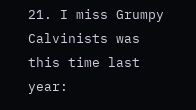21. I miss Grumpy Calvinists was this time last year: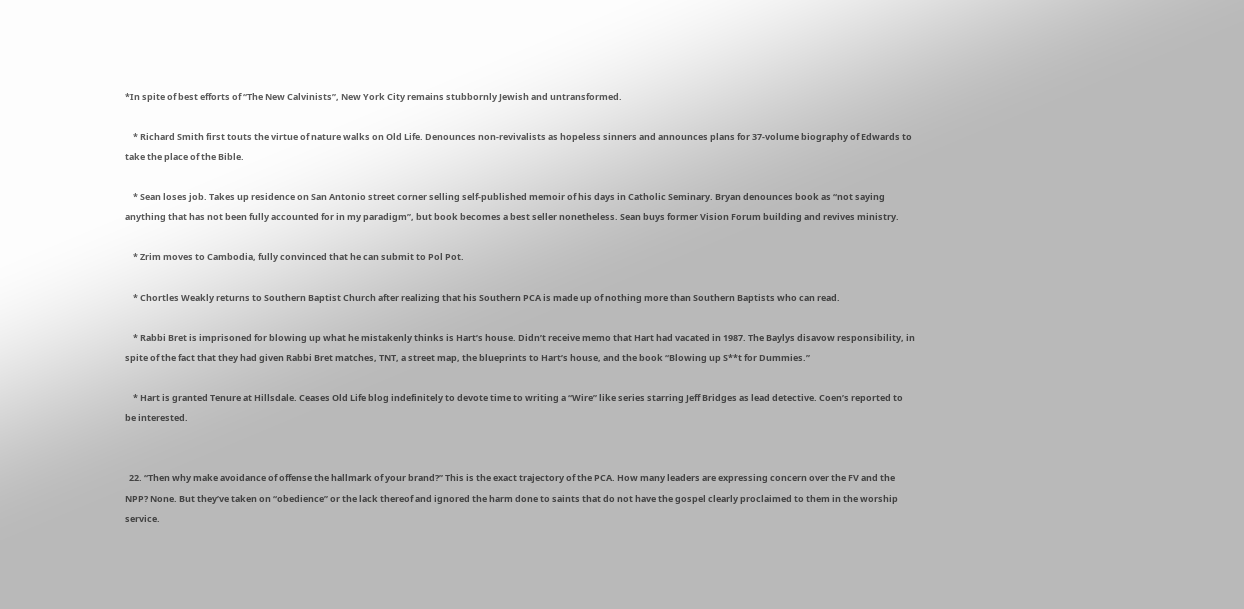*In spite of best efforts of “The New Calvinists”, New York City remains stubbornly Jewish and untransformed.

    * Richard Smith first touts the virtue of nature walks on Old Life. Denounces non-revivalists as hopeless sinners and announces plans for 37-volume biography of Edwards to take the place of the Bible.

    * Sean loses job. Takes up residence on San Antonio street corner selling self-published memoir of his days in Catholic Seminary. Bryan denounces book as “not saying anything that has not been fully accounted for in my paradigm”, but book becomes a best seller nonetheless. Sean buys former Vision Forum building and revives ministry.

    * Zrim moves to Cambodia, fully convinced that he can submit to Pol Pot.

    * Chortles Weakly returns to Southern Baptist Church after realizing that his Southern PCA is made up of nothing more than Southern Baptists who can read.

    * Rabbi Bret is imprisoned for blowing up what he mistakenly thinks is Hart’s house. Didn’t receive memo that Hart had vacated in 1987. The Baylys disavow responsibility, in spite of the fact that they had given Rabbi Bret matches, TNT, a street map, the blueprints to Hart’s house, and the book “Blowing up S**t for Dummies.”

    * Hart is granted Tenure at Hillsdale. Ceases Old Life blog indefinitely to devote time to writing a “Wire” like series starring Jeff Bridges as lead detective. Coen’s reported to be interested.


  22. “Then why make avoidance of offense the hallmark of your brand?” This is the exact trajectory of the PCA. How many leaders are expressing concern over the FV and the NPP? None. But they’ve taken on “obedience” or the lack thereof and ignored the harm done to saints that do not have the gospel clearly proclaimed to them in the worship service.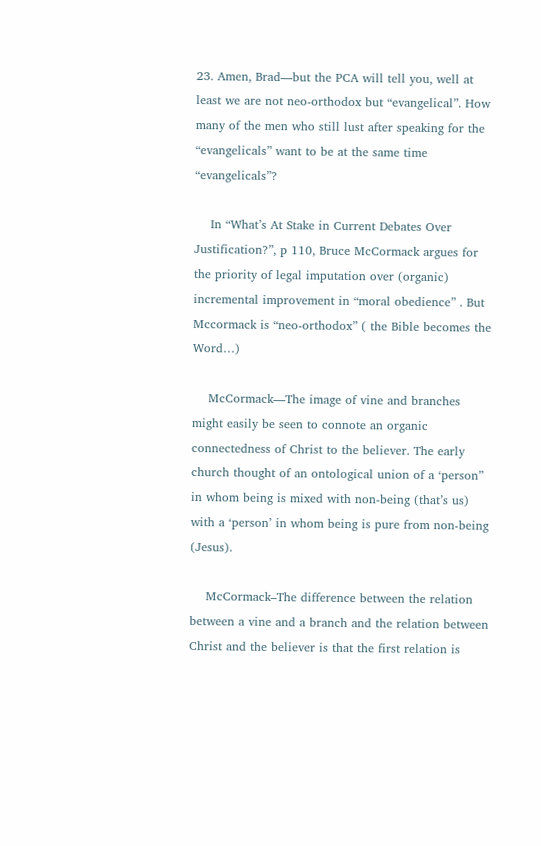23. Amen, Brad—but the PCA will tell you, well at least we are not neo-orthodox but “evangelical”. How many of the men who still lust after speaking for the “evangelicals” want to be at the same time “evangelicals”?

    In “What’s At Stake in Current Debates Over Justification?”, p 110, Bruce McCormack argues for the priority of legal imputation over (organic) incremental improvement in “moral obedience” . But Mccormack is “neo-orthodox” ( the Bible becomes the Word…)

    McCormack—The image of vine and branches might easily be seen to connote an organic connectedness of Christ to the believer. The early church thought of an ontological union of a ‘person” in whom being is mixed with non-being (that’s us) with a ‘person’ in whom being is pure from non-being (Jesus).

    McCormack–The difference between the relation between a vine and a branch and the relation between Christ and the believer is that the first relation is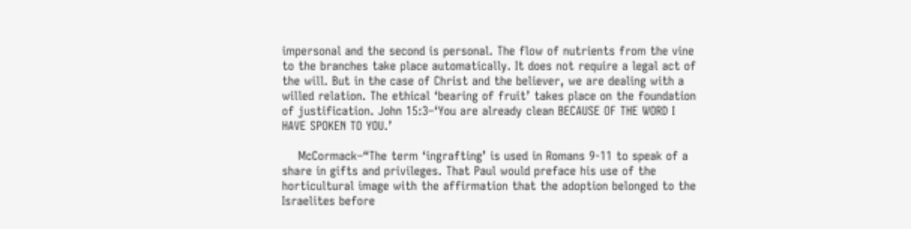impersonal and the second is personal. The flow of nutrients from the vine to the branches take place automatically. It does not require a legal act of the will. But in the case of Christ and the believer, we are dealing with a willed relation. The ethical ‘bearing of fruit’ takes place on the foundation of justification. John 15:3–‘You are already clean BECAUSE OF THE WORD I HAVE SPOKEN TO YOU.’

    McCormack–“The term ‘ingrafting’ is used in Romans 9-11 to speak of a share in gifts and privileges. That Paul would preface his use of the horticultural image with the affirmation that the adoption belonged to the Israelites before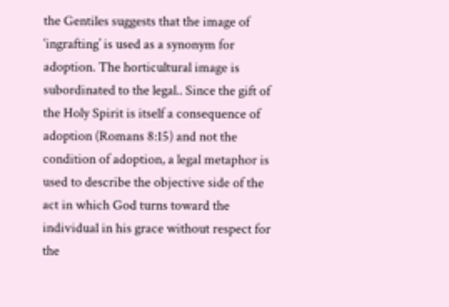the Gentiles suggests that the image of ‘ingrafting’ is used as a synonym for adoption. The horticultural image is subordinated to the legal.. Since the gift of the Holy Spirit is itself a consequence of adoption (Romans 8:15) and not the condition of adoption, a legal metaphor is used to describe the objective side of the act in which God turns toward the individual in his grace without respect for the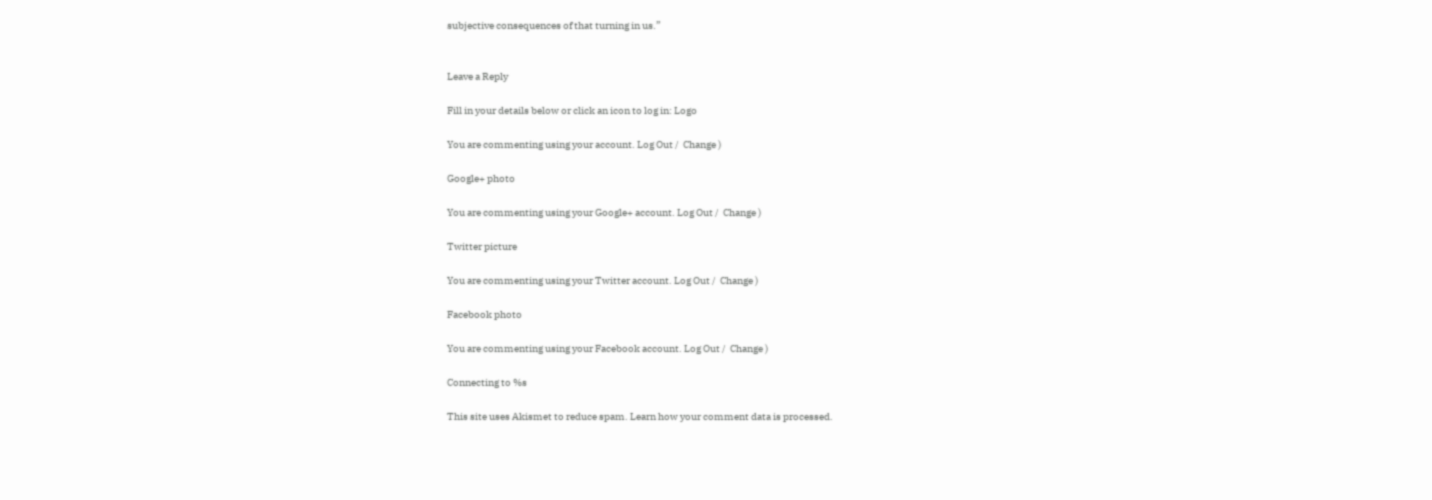subjective consequences of that turning in us.”


Leave a Reply

Fill in your details below or click an icon to log in: Logo

You are commenting using your account. Log Out /  Change )

Google+ photo

You are commenting using your Google+ account. Log Out /  Change )

Twitter picture

You are commenting using your Twitter account. Log Out /  Change )

Facebook photo

You are commenting using your Facebook account. Log Out /  Change )

Connecting to %s

This site uses Akismet to reduce spam. Learn how your comment data is processed.